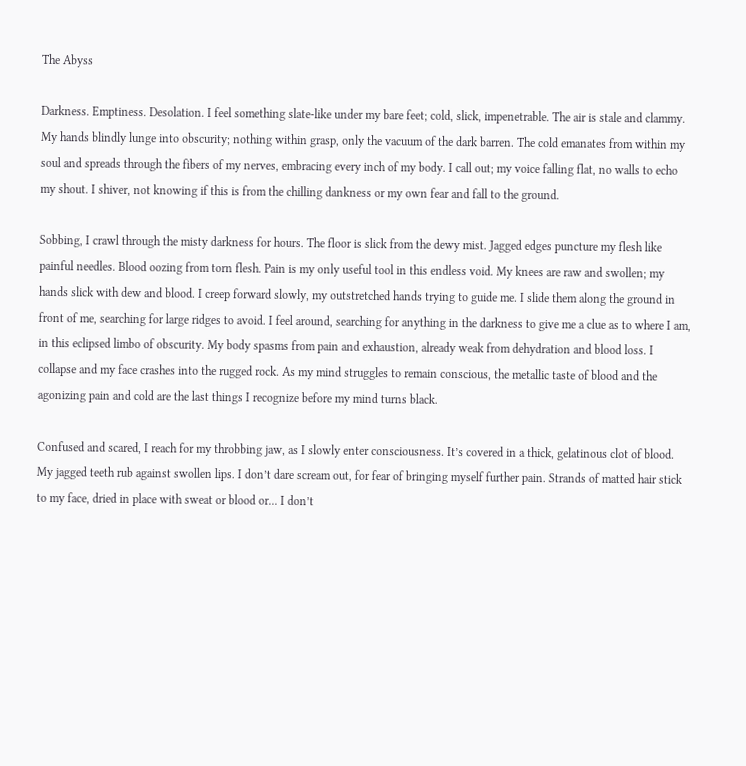The Abyss

Darkness. Emptiness. Desolation. I feel something slate-like under my bare feet; cold, slick, impenetrable. The air is stale and clammy. My hands blindly lunge into obscurity; nothing within grasp, only the vacuum of the dark barren. The cold emanates from within my soul and spreads through the fibers of my nerves, embracing every inch of my body. I call out; my voice falling flat, no walls to echo my shout. I shiver, not knowing if this is from the chilling dankness or my own fear and fall to the ground.

Sobbing, I crawl through the misty darkness for hours. The floor is slick from the dewy mist. Jagged edges puncture my flesh like painful needles. Blood oozing from torn flesh. Pain is my only useful tool in this endless void. My knees are raw and swollen; my hands slick with dew and blood. I creep forward slowly, my outstretched hands trying to guide me. I slide them along the ground in front of me, searching for large ridges to avoid. I feel around, searching for anything in the darkness to give me a clue as to where I am, in this eclipsed limbo of obscurity. My body spasms from pain and exhaustion, already weak from dehydration and blood loss. I collapse and my face crashes into the rugged rock. As my mind struggles to remain conscious, the metallic taste of blood and the agonizing pain and cold are the last things I recognize before my mind turns black.

Confused and scared, I reach for my throbbing jaw, as I slowly enter consciousness. It’s covered in a thick, gelatinous clot of blood. My jagged teeth rub against swollen lips. I don’t dare scream out, for fear of bringing myself further pain. Strands of matted hair stick to my face, dried in place with sweat or blood or... I don’t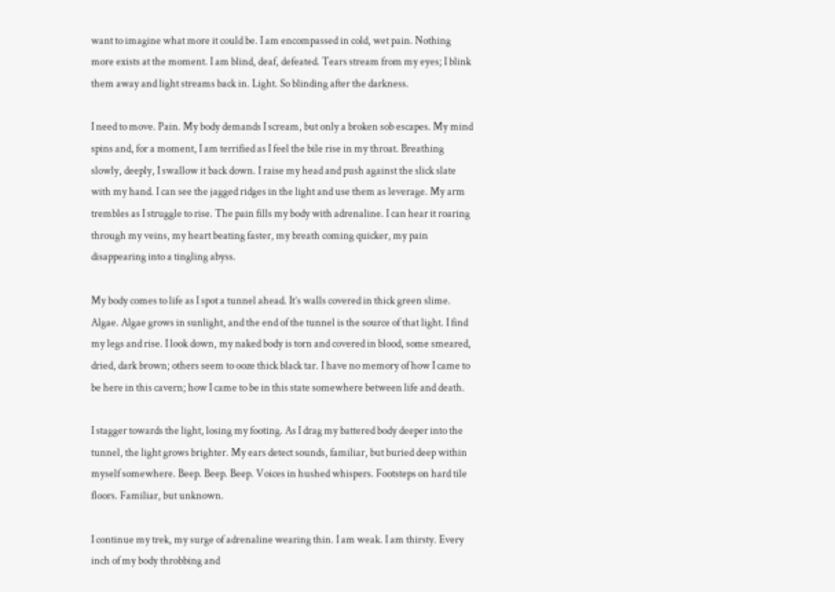want to imagine what more it could be. I am encompassed in cold, wet pain. Nothing more exists at the moment. I am blind, deaf, defeated. Tears stream from my eyes; I blink them away and light streams back in. Light. So blinding after the darkness.

I need to move. Pain. My body demands I scream, but only a broken sob escapes. My mind spins and, for a moment, I am terrified as I feel the bile rise in my throat. Breathing slowly, deeply, I swallow it back down. I raise my head and push against the slick slate with my hand. I can see the jagged ridges in the light and use them as leverage. My arm trembles as I struggle to rise. The pain fills my body with adrenaline. I can hear it roaring through my veins, my heart beating faster, my breath coming quicker, my pain disappearing into a tingling abyss.

My body comes to life as I spot a tunnel ahead. It’s walls covered in thick green slime. Algae. Algae grows in sunlight, and the end of the tunnel is the source of that light. I find my legs and rise. I look down, my naked body is torn and covered in blood, some smeared, dried, dark brown; others seem to ooze thick black tar. I have no memory of how I came to be here in this cavern; how I came to be in this state somewhere between life and death.

I stagger towards the light, losing my footing. As I drag my battered body deeper into the tunnel, the light grows brighter. My ears detect sounds, familiar, but buried deep within myself somewhere. Beep. Beep. Beep. Voices in hushed whispers. Footsteps on hard tile floors. Familiar, but unknown.

I continue my trek, my surge of adrenaline wearing thin. I am weak. I am thirsty. Every inch of my body throbbing and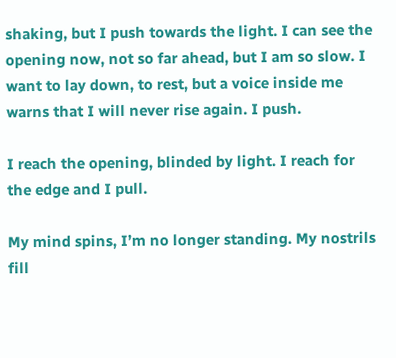shaking, but I push towards the light. I can see the opening now, not so far ahead, but I am so slow. I want to lay down, to rest, but a voice inside me warns that I will never rise again. I push.

I reach the opening, blinded by light. I reach for the edge and I pull.

My mind spins, I’m no longer standing. My nostrils fill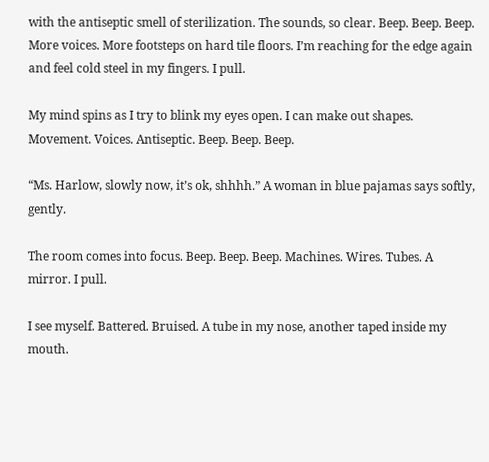with the antiseptic smell of sterilization. The sounds, so clear. Beep. Beep. Beep. More voices. More footsteps on hard tile floors. I’m reaching for the edge again and feel cold steel in my fingers. I pull.

My mind spins as I try to blink my eyes open. I can make out shapes. Movement. Voices. Antiseptic. Beep. Beep. Beep.

“Ms. Harlow, slowly now, it’s ok, shhhh.” A woman in blue pajamas says softly, gently.

The room comes into focus. Beep. Beep. Beep. Machines. Wires. Tubes. A mirror. I pull.

I see myself. Battered. Bruised. A tube in my nose, another taped inside my mouth.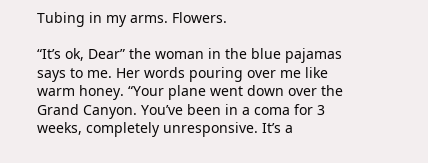Tubing in my arms. Flowers.

“It’s ok, Dear” the woman in the blue pajamas says to me. Her words pouring over me like warm honey. “Your plane went down over the Grand Canyon. You’ve been in a coma for 3 weeks, completely unresponsive. It’s a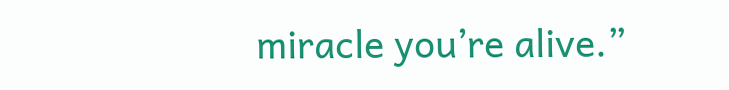miracle you’re alive.”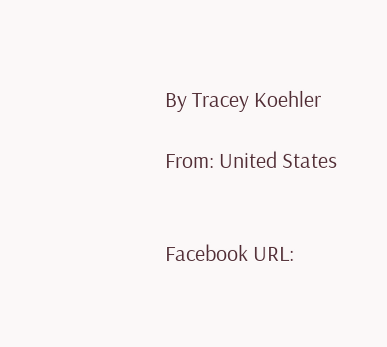By Tracey Koehler

From: United States


Facebook URL: